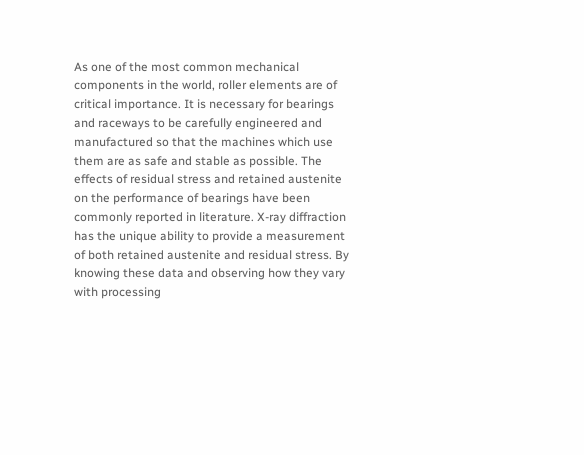As one of the most common mechanical components in the world, roller elements are of critical importance. It is necessary for bearings and raceways to be carefully engineered and manufactured so that the machines which use them are as safe and stable as possible. The effects of residual stress and retained austenite on the performance of bearings have been commonly reported in literature. X-ray diffraction has the unique ability to provide a measurement of both retained austenite and residual stress. By knowing these data and observing how they vary with processing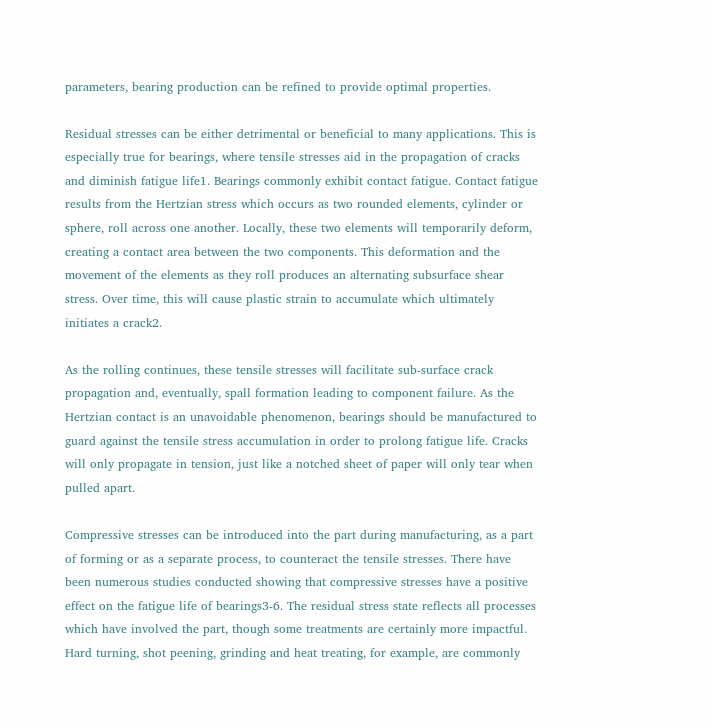parameters, bearing production can be refined to provide optimal properties.

Residual stresses can be either detrimental or beneficial to many applications. This is especially true for bearings, where tensile stresses aid in the propagation of cracks and diminish fatigue life1. Bearings commonly exhibit contact fatigue. Contact fatigue results from the Hertzian stress which occurs as two rounded elements, cylinder or sphere, roll across one another. Locally, these two elements will temporarily deform, creating a contact area between the two components. This deformation and the movement of the elements as they roll produces an alternating subsurface shear stress. Over time, this will cause plastic strain to accumulate which ultimately initiates a crack2.

As the rolling continues, these tensile stresses will facilitate sub-surface crack propagation and, eventually, spall formation leading to component failure. As the Hertzian contact is an unavoidable phenomenon, bearings should be manufactured to guard against the tensile stress accumulation in order to prolong fatigue life. Cracks will only propagate in tension, just like a notched sheet of paper will only tear when pulled apart.

Compressive stresses can be introduced into the part during manufacturing, as a part of forming or as a separate process, to counteract the tensile stresses. There have been numerous studies conducted showing that compressive stresses have a positive effect on the fatigue life of bearings3-6. The residual stress state reflects all processes which have involved the part, though some treatments are certainly more impactful. Hard turning, shot peening, grinding and heat treating, for example, are commonly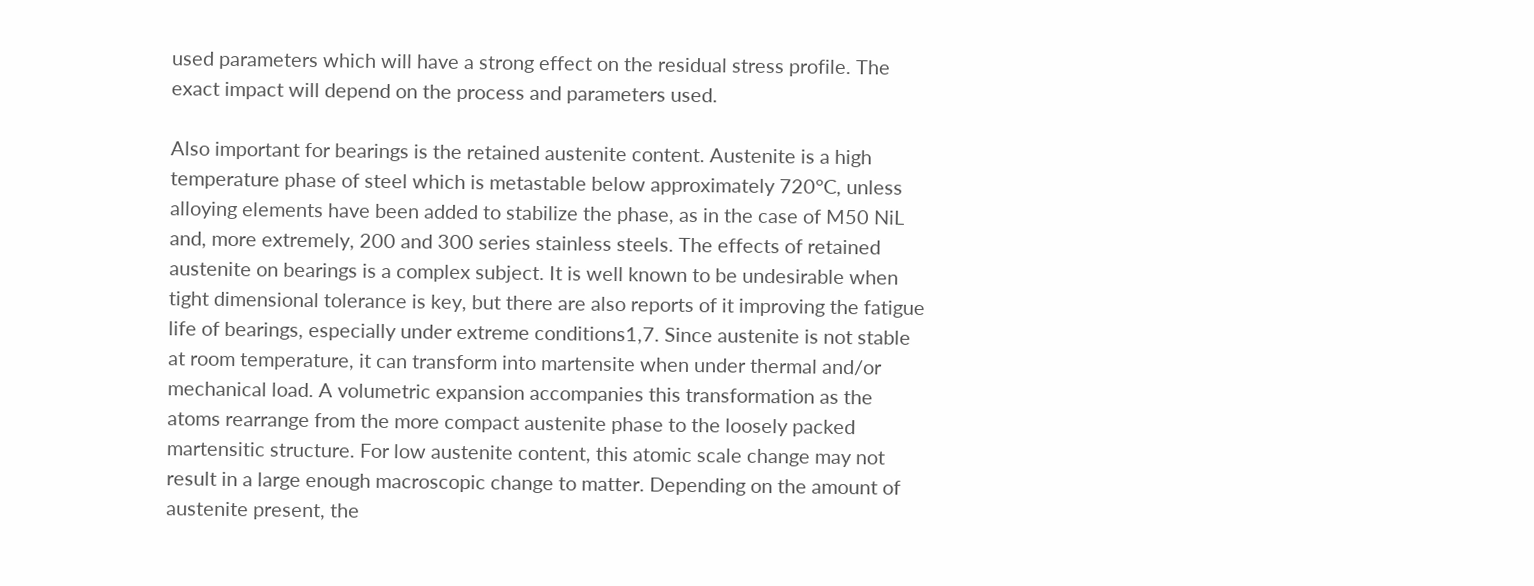used parameters which will have a strong effect on the residual stress profile. The exact impact will depend on the process and parameters used.

Also important for bearings is the retained austenite content. Austenite is a high temperature phase of steel which is metastable below approximately 720°C, unless alloying elements have been added to stabilize the phase, as in the case of M50 NiL and, more extremely, 200 and 300 series stainless steels. The effects of retained austenite on bearings is a complex subject. It is well known to be undesirable when tight dimensional tolerance is key, but there are also reports of it improving the fatigue life of bearings, especially under extreme conditions1,7. Since austenite is not stable at room temperature, it can transform into martensite when under thermal and/or mechanical load. A volumetric expansion accompanies this transformation as the atoms rearrange from the more compact austenite phase to the loosely packed martensitic structure. For low austenite content, this atomic scale change may not result in a large enough macroscopic change to matter. Depending on the amount of austenite present, the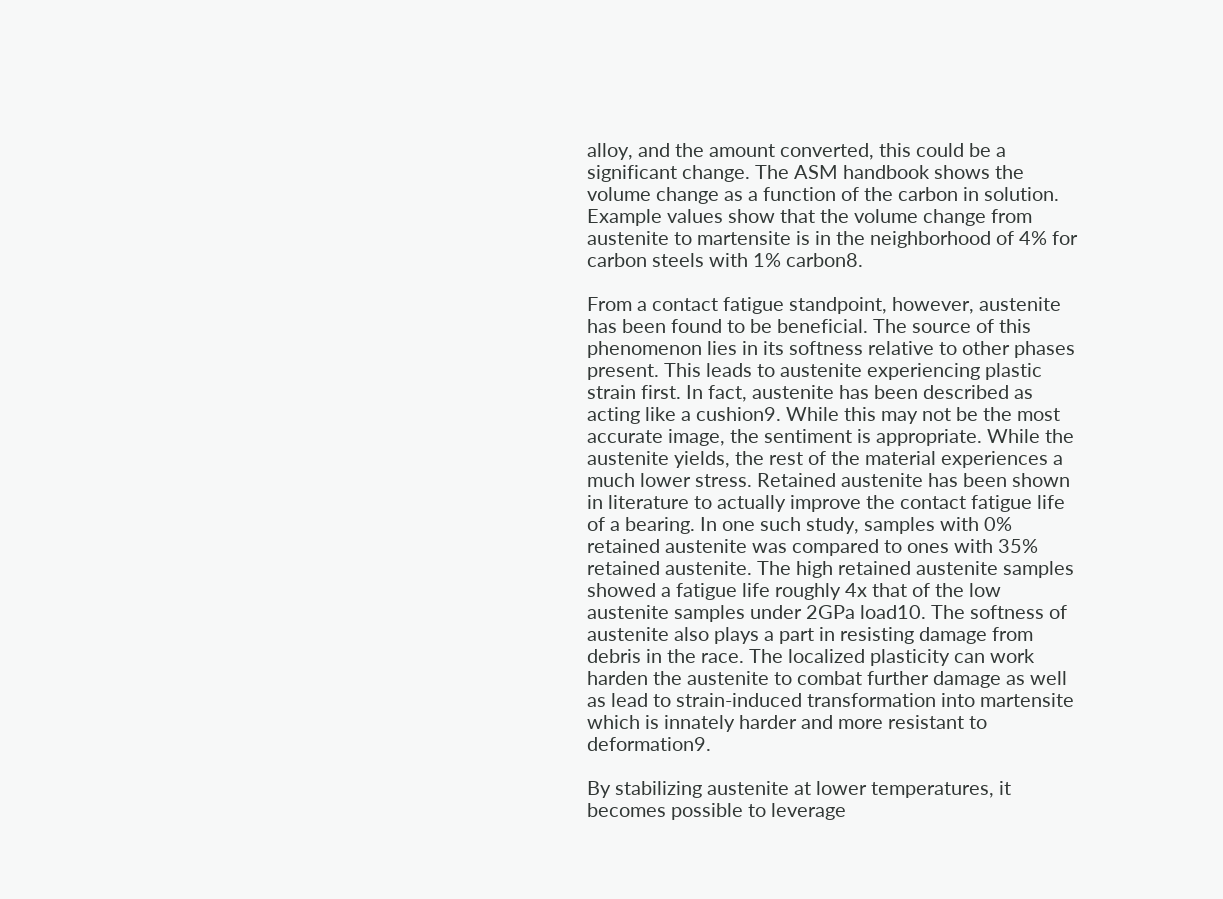alloy, and the amount converted, this could be a significant change. The ASM handbook shows the volume change as a function of the carbon in solution. Example values show that the volume change from austenite to martensite is in the neighborhood of 4% for carbon steels with 1% carbon8.

From a contact fatigue standpoint, however, austenite has been found to be beneficial. The source of this phenomenon lies in its softness relative to other phases present. This leads to austenite experiencing plastic strain first. In fact, austenite has been described as acting like a cushion9. While this may not be the most accurate image, the sentiment is appropriate. While the austenite yields, the rest of the material experiences a much lower stress. Retained austenite has been shown in literature to actually improve the contact fatigue life of a bearing. In one such study, samples with 0% retained austenite was compared to ones with 35% retained austenite. The high retained austenite samples showed a fatigue life roughly 4x that of the low austenite samples under 2GPa load10. The softness of austenite also plays a part in resisting damage from debris in the race. The localized plasticity can work harden the austenite to combat further damage as well as lead to strain-induced transformation into martensite which is innately harder and more resistant to deformation9.

By stabilizing austenite at lower temperatures, it becomes possible to leverage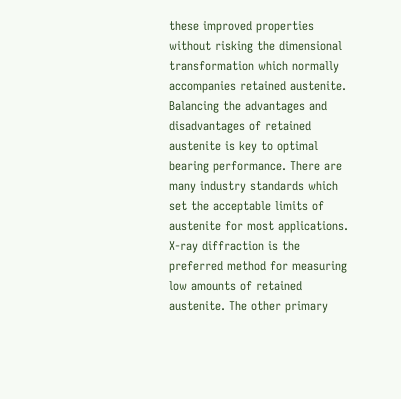these improved properties without risking the dimensional transformation which normally accompanies retained austenite. Balancing the advantages and disadvantages of retained austenite is key to optimal bearing performance. There are many industry standards which set the acceptable limits of austenite for most applications. X-ray diffraction is the preferred method for measuring low amounts of retained austenite. The other primary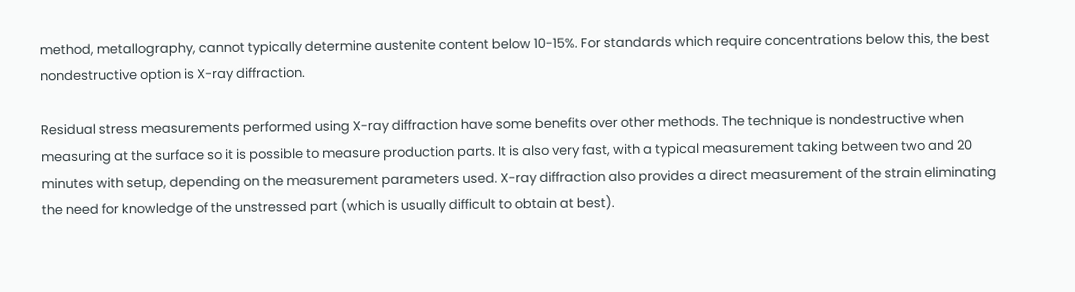method, metallography, cannot typically determine austenite content below 10-15%. For standards which require concentrations below this, the best nondestructive option is X-ray diffraction.

Residual stress measurements performed using X-ray diffraction have some benefits over other methods. The technique is nondestructive when measuring at the surface so it is possible to measure production parts. It is also very fast, with a typical measurement taking between two and 20 minutes with setup, depending on the measurement parameters used. X-ray diffraction also provides a direct measurement of the strain eliminating the need for knowledge of the unstressed part (which is usually difficult to obtain at best).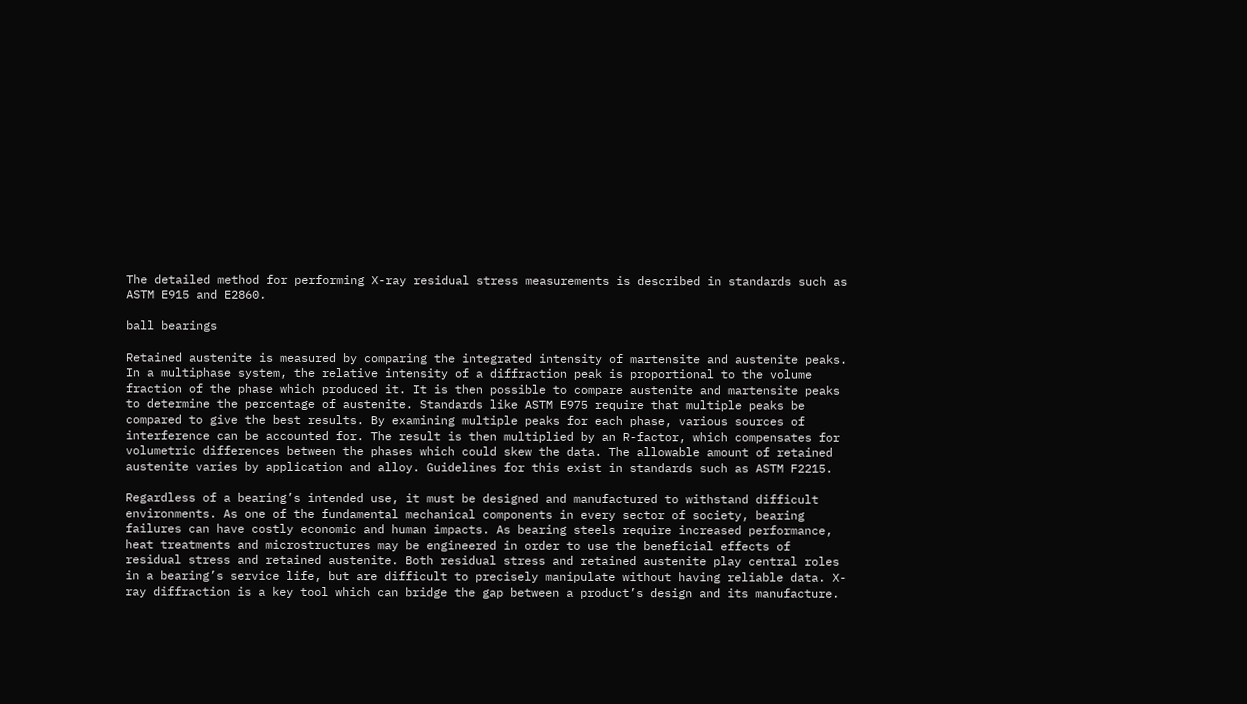The detailed method for performing X-ray residual stress measurements is described in standards such as ASTM E915 and E2860.

ball bearings

Retained austenite is measured by comparing the integrated intensity of martensite and austenite peaks. In a multiphase system, the relative intensity of a diffraction peak is proportional to the volume fraction of the phase which produced it. It is then possible to compare austenite and martensite peaks to determine the percentage of austenite. Standards like ASTM E975 require that multiple peaks be compared to give the best results. By examining multiple peaks for each phase, various sources of interference can be accounted for. The result is then multiplied by an R-factor, which compensates for volumetric differences between the phases which could skew the data. The allowable amount of retained austenite varies by application and alloy. Guidelines for this exist in standards such as ASTM F2215.

Regardless of a bearing’s intended use, it must be designed and manufactured to withstand difficult environments. As one of the fundamental mechanical components in every sector of society, bearing failures can have costly economic and human impacts. As bearing steels require increased performance, heat treatments and microstructures may be engineered in order to use the beneficial effects of residual stress and retained austenite. Both residual stress and retained austenite play central roles in a bearing’s service life, but are difficult to precisely manipulate without having reliable data. X-ray diffraction is a key tool which can bridge the gap between a product’s design and its manufacture.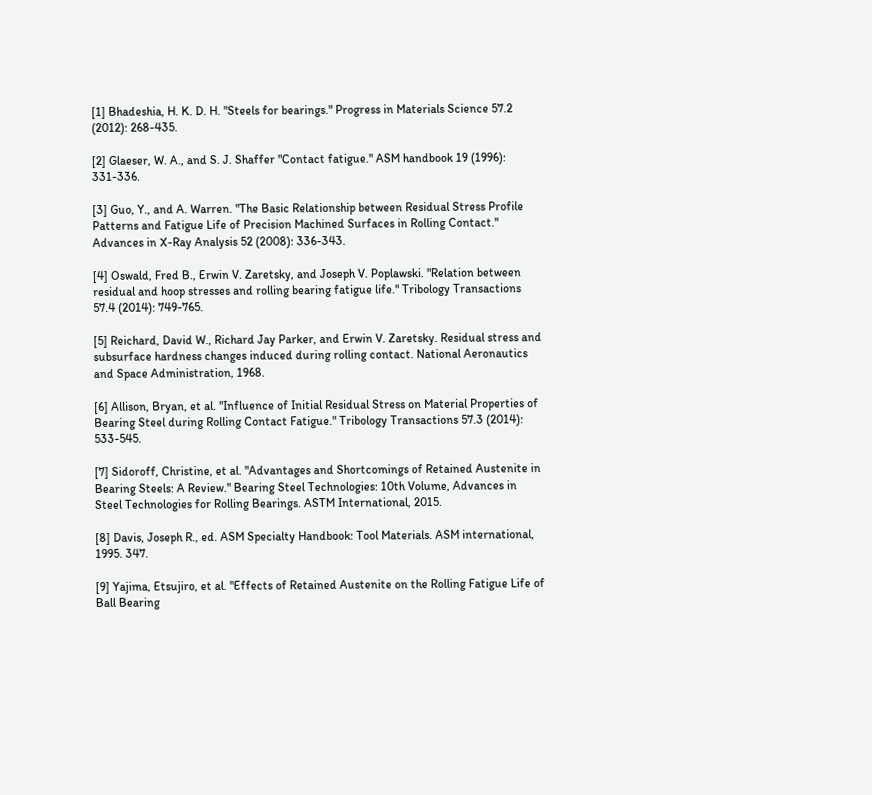[1] Bhadeshia, H. K. D. H. "Steels for bearings." Progress in Materials Science 57.2 (2012): 268-435.

[2] Glaeser, W. A., and S. J. Shaffer "Contact fatigue." ASM handbook 19 (1996): 331-336.

[3] Guo, Y., and A. Warren. "The Basic Relationship between Residual Stress Profile Patterns and Fatigue Life of Precision Machined Surfaces in Rolling Contact." Advances in X-Ray Analysis 52 (2008): 336-343.

[4] Oswald, Fred B., Erwin V. Zaretsky, and Joseph V. Poplawski. "Relation between residual and hoop stresses and rolling bearing fatigue life." Tribology Transactions 57.4 (2014): 749-765.

[5] Reichard, David W., Richard Jay Parker, and Erwin V. Zaretsky. Residual stress and subsurface hardness changes induced during rolling contact. National Aeronautics and Space Administration, 1968.

[6] Allison, Bryan, et al. "Influence of Initial Residual Stress on Material Properties of Bearing Steel during Rolling Contact Fatigue." Tribology Transactions 57.3 (2014): 533-545.

[7] Sidoroff, Christine, et al. "Advantages and Shortcomings of Retained Austenite in Bearing Steels: A Review." Bearing Steel Technologies: 10th Volume, Advances in Steel Technologies for Rolling Bearings. ASTM International, 2015.

[8] Davis, Joseph R., ed. ASM Specialty Handbook: Tool Materials. ASM international, 1995. 347.

[9] Yajima, Etsujiro, et al. "Effects of Retained Austenite on the Rolling Fatigue Life of Ball Bearing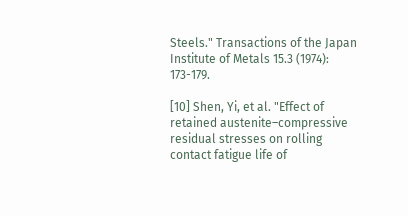Steels." Transactions of the Japan Institute of Metals 15.3 (1974): 173-179.

[10] Shen, Yi, et al. "Effect of retained austenite–compressive residual stresses on rolling contact fatigue life of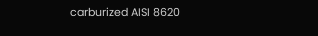carburized AISI 8620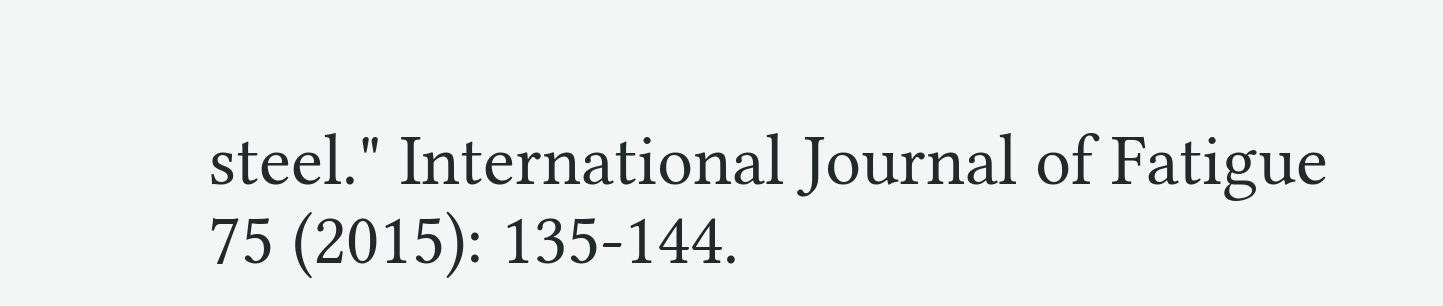steel." International Journal of Fatigue 75 (2015): 135-144.